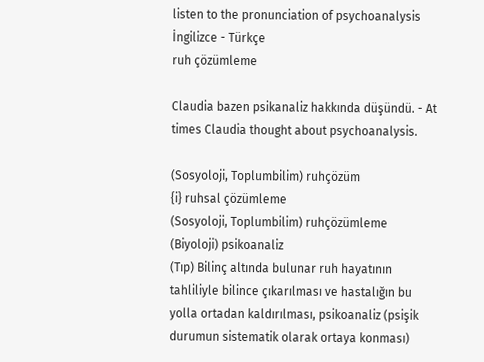listen to the pronunciation of psychoanalysis
İngilizce - Türkçe
ruh çözümleme

Claudia bazen psikanaliz hakkında düşündü. - At times Claudia thought about psychoanalysis.

(Sosyoloji, Toplumbilim) ruhçözüm
{i} ruhsal çözümleme
(Sosyoloji, Toplumbilim) ruhçözümleme
(Biyoloji) psikoanaliz
(Tıp) Bilinç altında bulunar ruh hayatının tahliliyle bilince çıkarılması ve hastalığın bu yolla ortadan kaldırılması, psikoanaliz (psişik durumun sistematik olarak ortaya konması)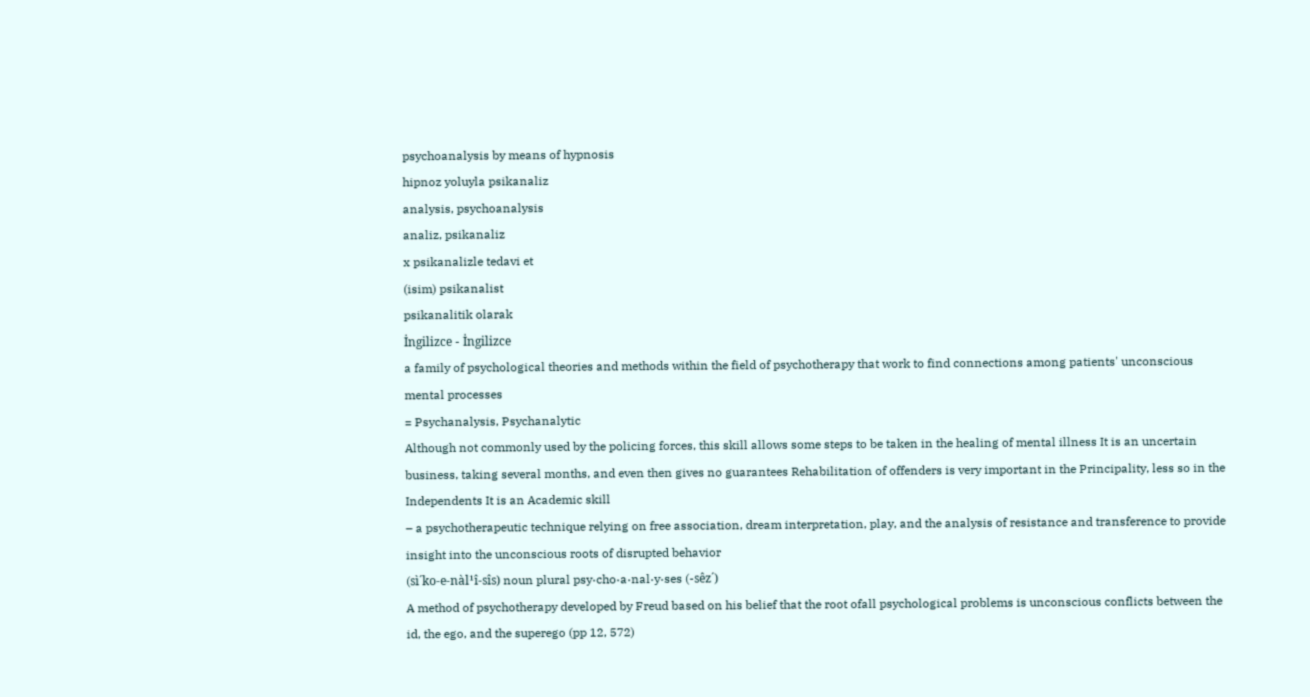psychoanalysis by means of hypnosis
hipnoz yoluyla psikanaliz
analysis, psychoanalysis
analiz, psikanaliz
x psikanalizle tedavi et
(isim) psikanalist
psikanalitik olarak
İngilizce - İngilizce
a family of psychological theories and methods within the field of psychotherapy that work to find connections among patients' unconscious mental processes
= Psychanalysis, Psychanalytic
Although not commonly used by the policing forces, this skill allows some steps to be taken in the healing of mental illness It is an uncertain business, taking several months, and even then gives no guarantees Rehabilitation of offenders is very important in the Principality, less so in the Independents It is an Academic skill
– a psychotherapeutic technique relying on free association, dream interpretation, play, and the analysis of resistance and transference to provide insight into the unconscious roots of disrupted behavior
(sì´ko-e-nàl¹î-sîs) noun plural psy·cho·a·nal·y·ses (-sêz´)
A method of psychotherapy developed by Freud based on his belief that the root ofall psychological problems is unconscious conflicts between the id, the ego, and the superego (pp 12, 572)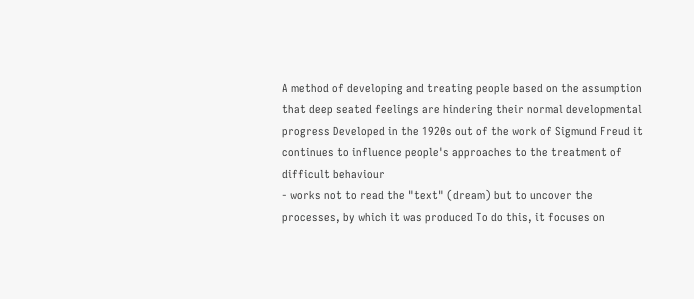A method of developing and treating people based on the assumption that deep seated feelings are hindering their normal developmental progress Developed in the 1920s out of the work of Sigmund Freud it continues to influence people's approaches to the treatment of difficult behaviour
- works not to read the "text" (dream) but to uncover the processes, by which it was produced To do this, it focuses on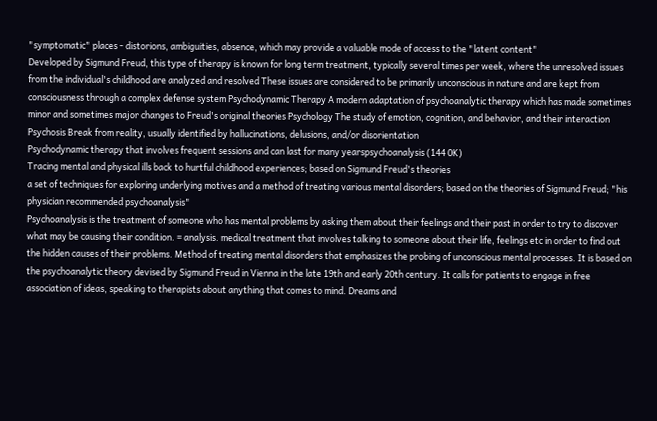"symptomatic" places - distorions, ambiguities, absence, which may provide a valuable mode of access to the "latent content"
Developed by Sigmund Freud, this type of therapy is known for long term treatment, typically several times per week, where the unresolved issues from the individual's childhood are analyzed and resolved These issues are considered to be primarily unconscious in nature and are kept from consciousness through a complex defense system Psychodynamic Therapy A modern adaptation of psychoanalytic therapy which has made sometimes minor and sometimes major changes to Freud's original theories Psychology The study of emotion, cognition, and behavior, and their interaction Psychosis Break from reality, usually identified by hallucinations, delusions, and/or disorientation
Psychodynamic therapy that involves frequent sessions and can last for many yearspsychoanalysis (144 0K)
Tracing mental and physical ills back to hurtful childhood experiences; based on Sigmund Freud's theories
a set of techniques for exploring underlying motives and a method of treating various mental disorders; based on the theories of Sigmund Freud; "his physician recommended psychoanalysis"
Psychoanalysis is the treatment of someone who has mental problems by asking them about their feelings and their past in order to try to discover what may be causing their condition. = analysis. medical treatment that involves talking to someone about their life, feelings etc in order to find out the hidden causes of their problems. Method of treating mental disorders that emphasizes the probing of unconscious mental processes. It is based on the psychoanalytic theory devised by Sigmund Freud in Vienna in the late 19th and early 20th century. It calls for patients to engage in free association of ideas, speaking to therapists about anything that comes to mind. Dreams and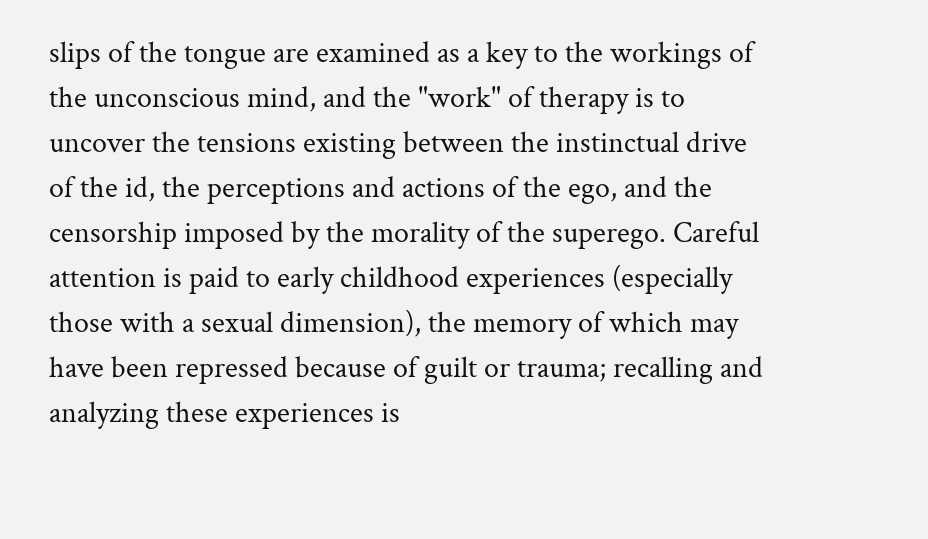slips of the tongue are examined as a key to the workings of the unconscious mind, and the "work" of therapy is to uncover the tensions existing between the instinctual drive of the id, the perceptions and actions of the ego, and the censorship imposed by the morality of the superego. Careful attention is paid to early childhood experiences (especially those with a sexual dimension), the memory of which may have been repressed because of guilt or trauma; recalling and analyzing these experiences is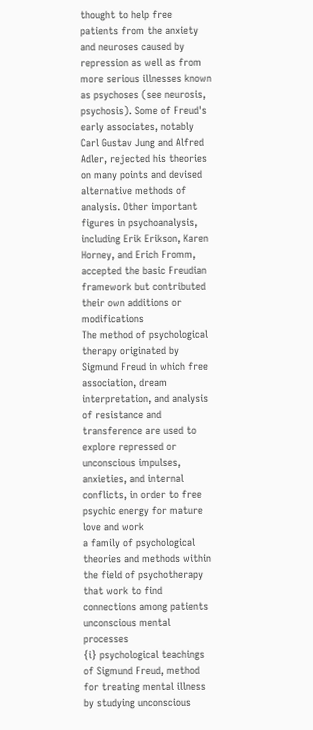thought to help free patients from the anxiety and neuroses caused by repression as well as from more serious illnesses known as psychoses (see neurosis, psychosis). Some of Freud's early associates, notably Carl Gustav Jung and Alfred Adler, rejected his theories on many points and devised alternative methods of analysis. Other important figures in psychoanalysis, including Erik Erikson, Karen Horney, and Erich Fromm, accepted the basic Freudian framework but contributed their own additions or modifications
The method of psychological therapy originated by Sigmund Freud in which free association, dream interpretation, and analysis of resistance and transference are used to explore repressed or unconscious impulses, anxieties, and internal conflicts, in order to free psychic energy for mature love and work
a family of psychological theories and methods within the field of psychotherapy that work to find connections among patients unconscious mental processes
{i} psychological teachings of Sigmund Freud, method for treating mental illness by studying unconscious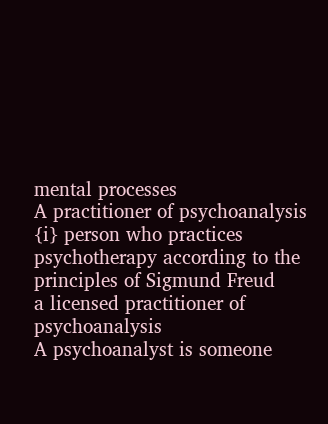mental processes
A practitioner of psychoanalysis
{i} person who practices psychotherapy according to the principles of Sigmund Freud
a licensed practitioner of psychoanalysis
A psychoanalyst is someone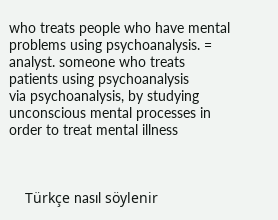who treats people who have mental problems using psychoanalysis. = analyst. someone who treats patients using psychoanalysis
via psychoanalysis, by studying unconscious mental processes in order to treat mental illness



    Türkçe nasıl söylenir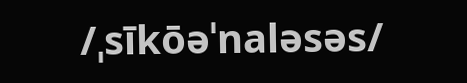/ˌsīkōəˈnaləsəs/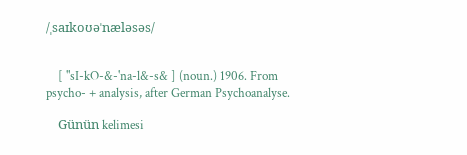/ˌsaɪkoʊəˈnæləsəs/


    [ "sI-kO-&-'na-l&-s& ] (noun.) 1906. From psycho- + analysis, after German Psychoanalyse.

    Günün kelimesi